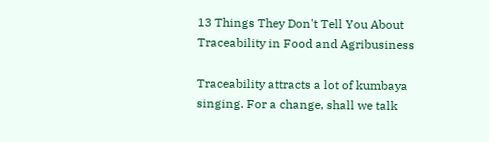13 Things They Don't Tell You About Traceability in Food and Agribusiness

Traceability attracts a lot of kumbaya singing. For a change, shall we talk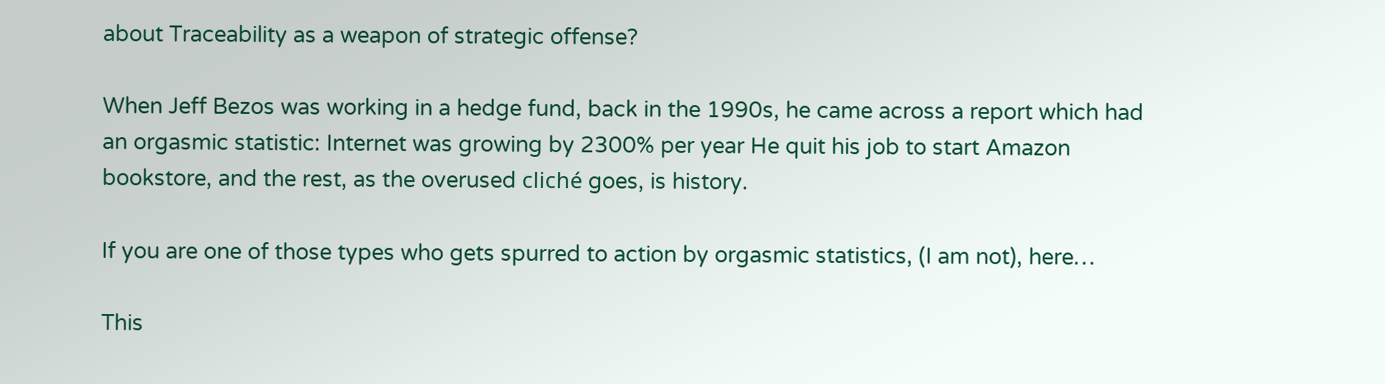about Traceability as a weapon of strategic offense?

When Jeff Bezos was working in a hedge fund, back in the 1990s, he came across a report which had an orgasmic statistic: Internet was growing by 2300% per year He quit his job to start Amazon bookstore, and the rest, as the overused cliché goes, is history.

If you are one of those types who gets spurred to action by orgasmic statistics, (I am not), here…

This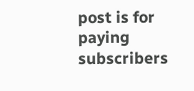post is for paying subscribers